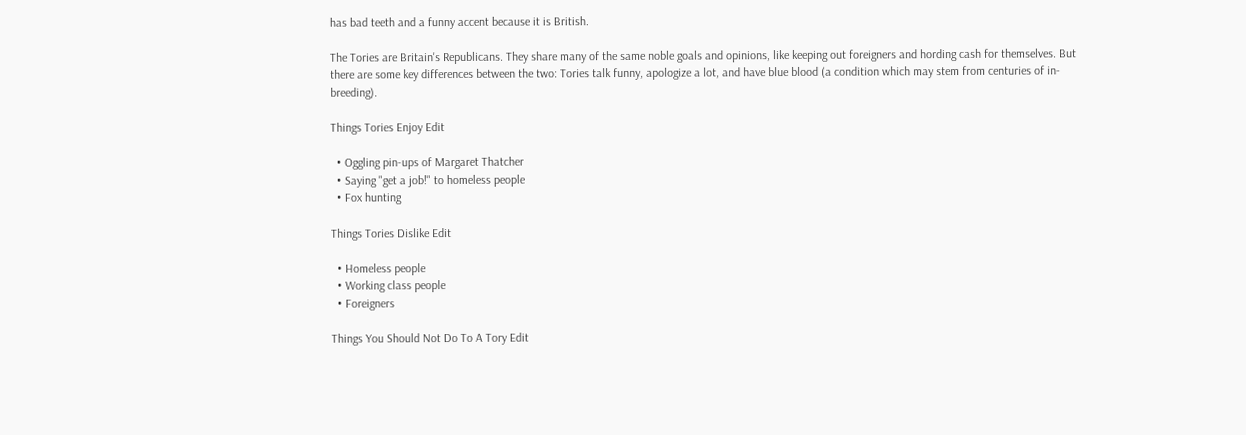has bad teeth and a funny accent because it is British.

The Tories are Britain's Republicans. They share many of the same noble goals and opinions, like keeping out foreigners and hording cash for themselves. But there are some key differences between the two: Tories talk funny, apologize a lot, and have blue blood (a condition which may stem from centuries of in-breeding).

Things Tories Enjoy Edit

  • Oggling pin-ups of Margaret Thatcher
  • Saying "get a job!" to homeless people
  • Fox hunting

Things Tories Dislike Edit

  • Homeless people
  • Working class people
  • Foreigners

Things You Should Not Do To A Tory Edit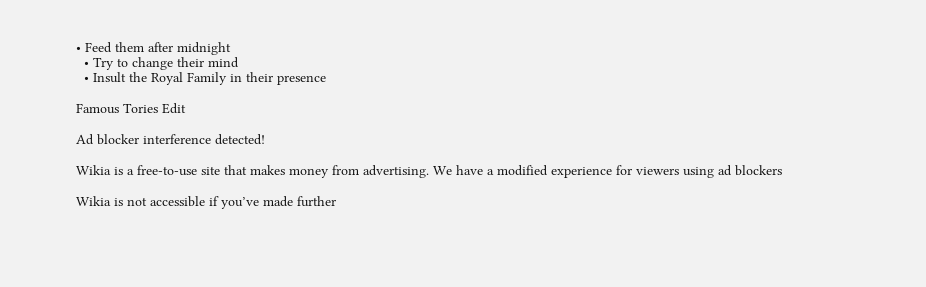• Feed them after midnight
  • Try to change their mind
  • Insult the Royal Family in their presence

Famous Tories Edit

Ad blocker interference detected!

Wikia is a free-to-use site that makes money from advertising. We have a modified experience for viewers using ad blockers

Wikia is not accessible if you’ve made further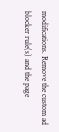modifications. Remove the custom ad blocker rule(s) and the page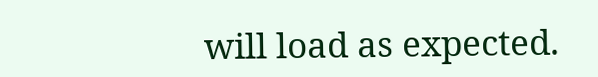will load as expected.